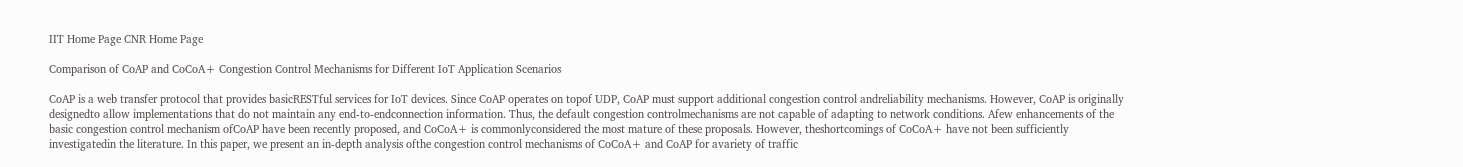IIT Home Page CNR Home Page

Comparison of CoAP and CoCoA+ Congestion Control Mechanisms for Different IoT Application Scenarios

CoAP is a web transfer protocol that provides basicRESTful services for IoT devices. Since CoAP operates on topof UDP, CoAP must support additional congestion control andreliability mechanisms. However, CoAP is originally designedto allow implementations that do not maintain any end-to-endconnection information. Thus, the default congestion controlmechanisms are not capable of adapting to network conditions. Afew enhancements of the basic congestion control mechanism ofCoAP have been recently proposed, and CoCoA+ is commonlyconsidered the most mature of these proposals. However, theshortcomings of CoCoA+ have not been sufficiently investigatedin the literature. In this paper, we present an in-depth analysis ofthe congestion control mechanisms of CoCoA+ and CoAP for avariety of traffic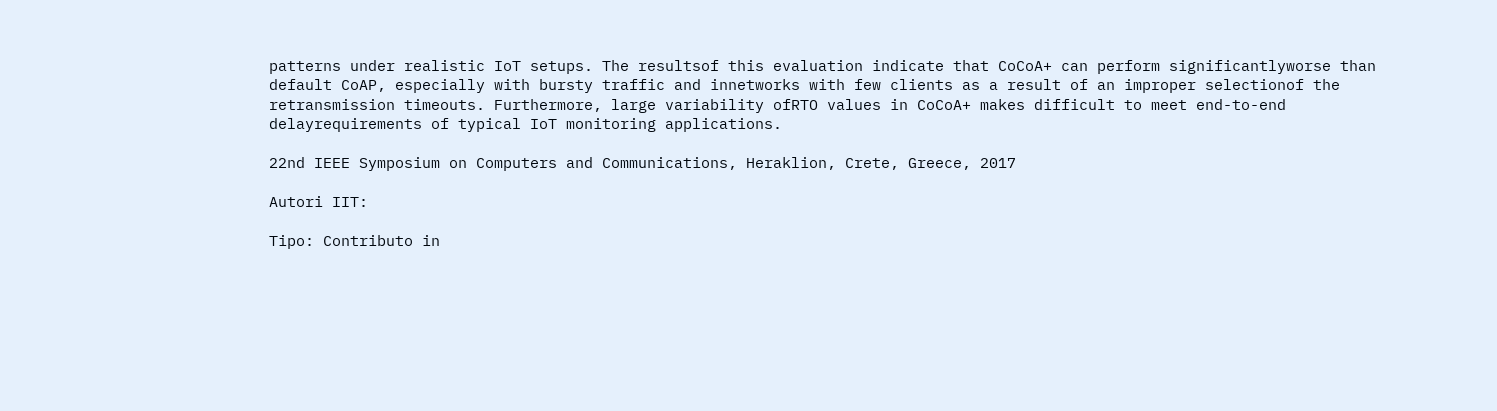patterns under realistic IoT setups. The resultsof this evaluation indicate that CoCoA+ can perform significantlyworse than default CoAP, especially with bursty traffic and innetworks with few clients as a result of an improper selectionof the retransmission timeouts. Furthermore, large variability ofRTO values in CoCoA+ makes difficult to meet end-to-end delayrequirements of typical IoT monitoring applications.

22nd IEEE Symposium on Computers and Communications, Heraklion, Crete, Greece, 2017

Autori IIT:

Tipo: Contributo in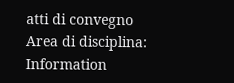atti di convegno
Area di disciplina: Information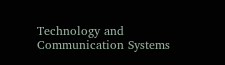Technology and Communication Systems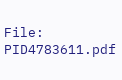File: PID4783611.pdf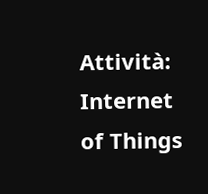Attività: Internet of Things